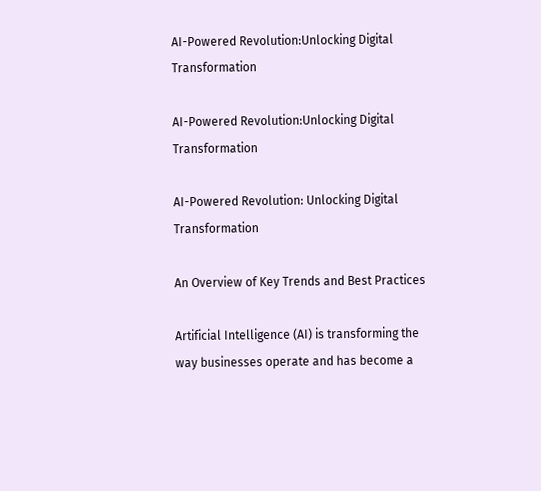AI-Powered Revolution:Unlocking Digital Transformation

AI-Powered Revolution:Unlocking Digital Transformation

AI-Powered Revolution: Unlocking Digital Transformation

An Overview of Key Trends and Best Practices

Artificial Intelligence (AI) is transforming the way businesses operate and has become a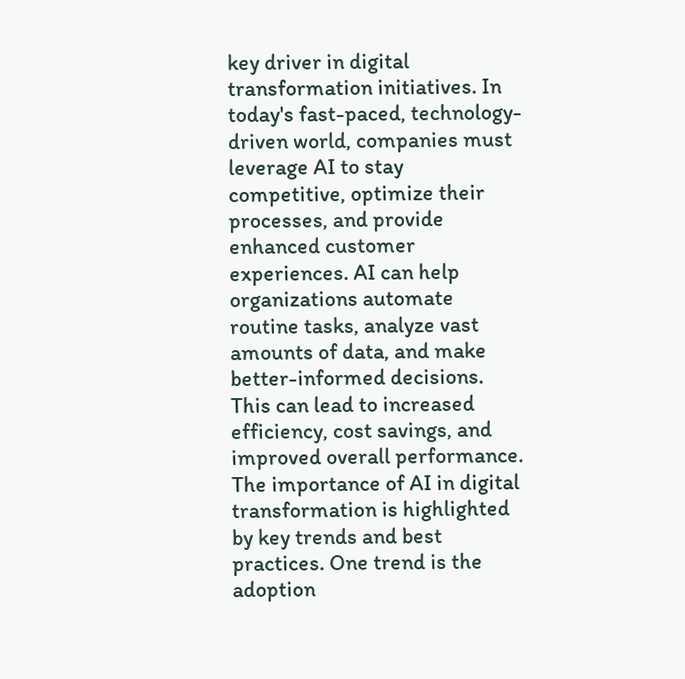key driver in digital transformation initiatives. In today's fast-paced, technology-driven world, companies must leverage AI to stay competitive, optimize their processes, and provide enhanced customer experiences. AI can help organizations automate routine tasks, analyze vast amounts of data, and make better-informed decisions. This can lead to increased efficiency, cost savings, and improved overall performance. The importance of AI in digital transformation is highlighted by key trends and best practices. One trend is the adoption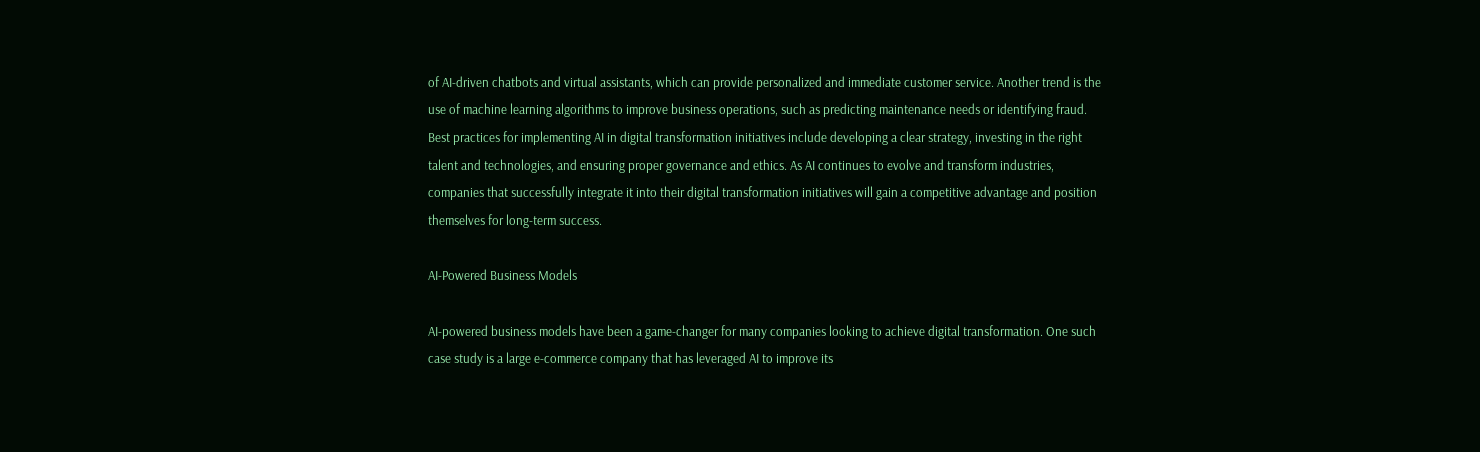of AI-driven chatbots and virtual assistants, which can provide personalized and immediate customer service. Another trend is the use of machine learning algorithms to improve business operations, such as predicting maintenance needs or identifying fraud. Best practices for implementing AI in digital transformation initiatives include developing a clear strategy, investing in the right talent and technologies, and ensuring proper governance and ethics. As AI continues to evolve and transform industries, companies that successfully integrate it into their digital transformation initiatives will gain a competitive advantage and position themselves for long-term success.

AI-Powered Business Models

AI-powered business models have been a game-changer for many companies looking to achieve digital transformation. One such case study is a large e-commerce company that has leveraged AI to improve its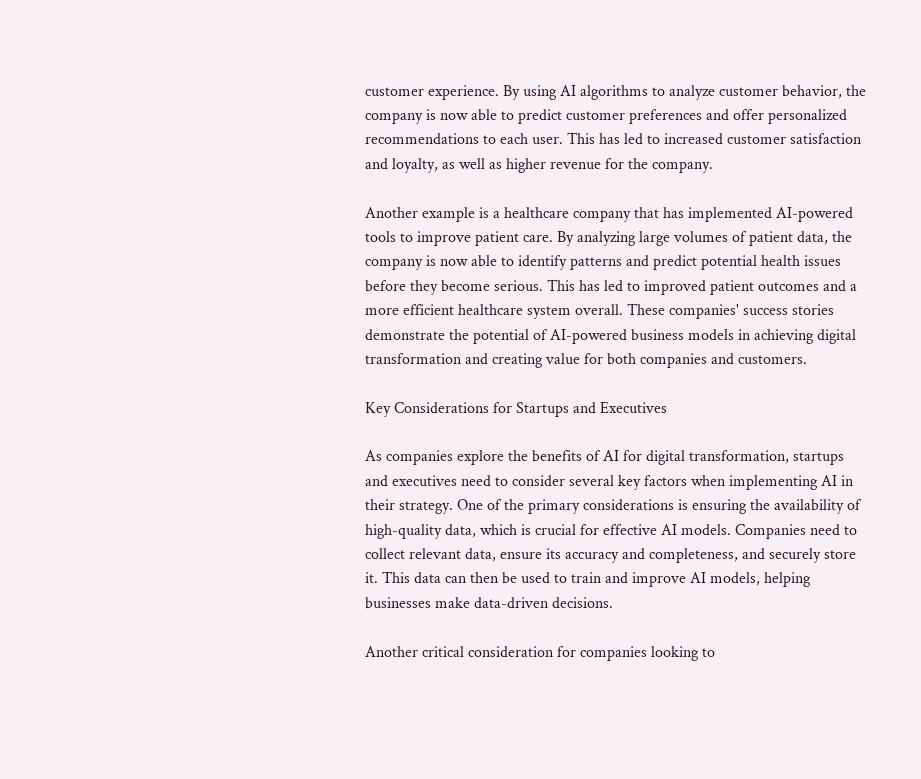customer experience. By using AI algorithms to analyze customer behavior, the company is now able to predict customer preferences and offer personalized recommendations to each user. This has led to increased customer satisfaction and loyalty, as well as higher revenue for the company.

Another example is a healthcare company that has implemented AI-powered tools to improve patient care. By analyzing large volumes of patient data, the company is now able to identify patterns and predict potential health issues before they become serious. This has led to improved patient outcomes and a more efficient healthcare system overall. These companies' success stories demonstrate the potential of AI-powered business models in achieving digital transformation and creating value for both companies and customers.

Key Considerations for Startups and Executives

As companies explore the benefits of AI for digital transformation, startups and executives need to consider several key factors when implementing AI in their strategy. One of the primary considerations is ensuring the availability of high-quality data, which is crucial for effective AI models. Companies need to collect relevant data, ensure its accuracy and completeness, and securely store it. This data can then be used to train and improve AI models, helping businesses make data-driven decisions.

Another critical consideration for companies looking to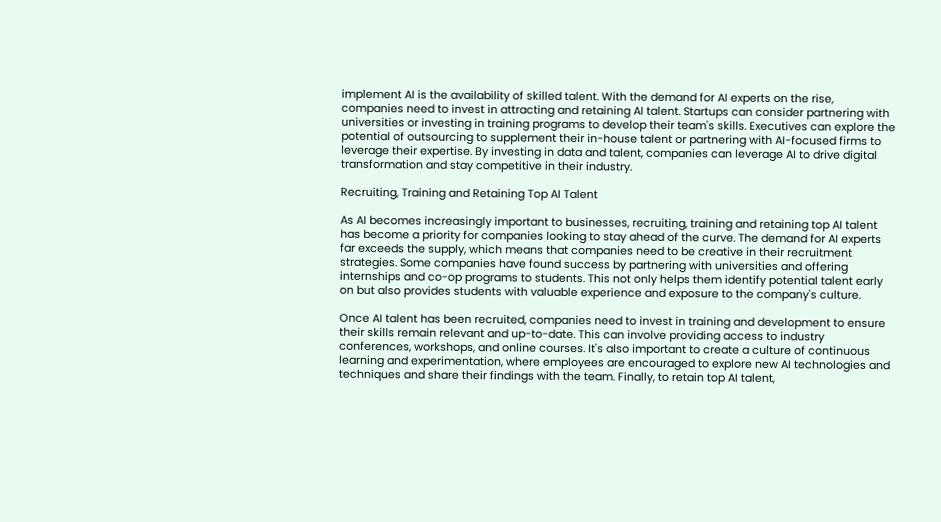implement AI is the availability of skilled talent. With the demand for AI experts on the rise, companies need to invest in attracting and retaining AI talent. Startups can consider partnering with universities or investing in training programs to develop their team's skills. Executives can explore the potential of outsourcing to supplement their in-house talent or partnering with AI-focused firms to leverage their expertise. By investing in data and talent, companies can leverage AI to drive digital transformation and stay competitive in their industry.

Recruiting, Training and Retaining Top AI Talent

As AI becomes increasingly important to businesses, recruiting, training and retaining top AI talent has become a priority for companies looking to stay ahead of the curve. The demand for AI experts far exceeds the supply, which means that companies need to be creative in their recruitment strategies. Some companies have found success by partnering with universities and offering internships and co-op programs to students. This not only helps them identify potential talent early on but also provides students with valuable experience and exposure to the company's culture.

Once AI talent has been recruited, companies need to invest in training and development to ensure their skills remain relevant and up-to-date. This can involve providing access to industry conferences, workshops, and online courses. It's also important to create a culture of continuous learning and experimentation, where employees are encouraged to explore new AI technologies and techniques and share their findings with the team. Finally, to retain top AI talent,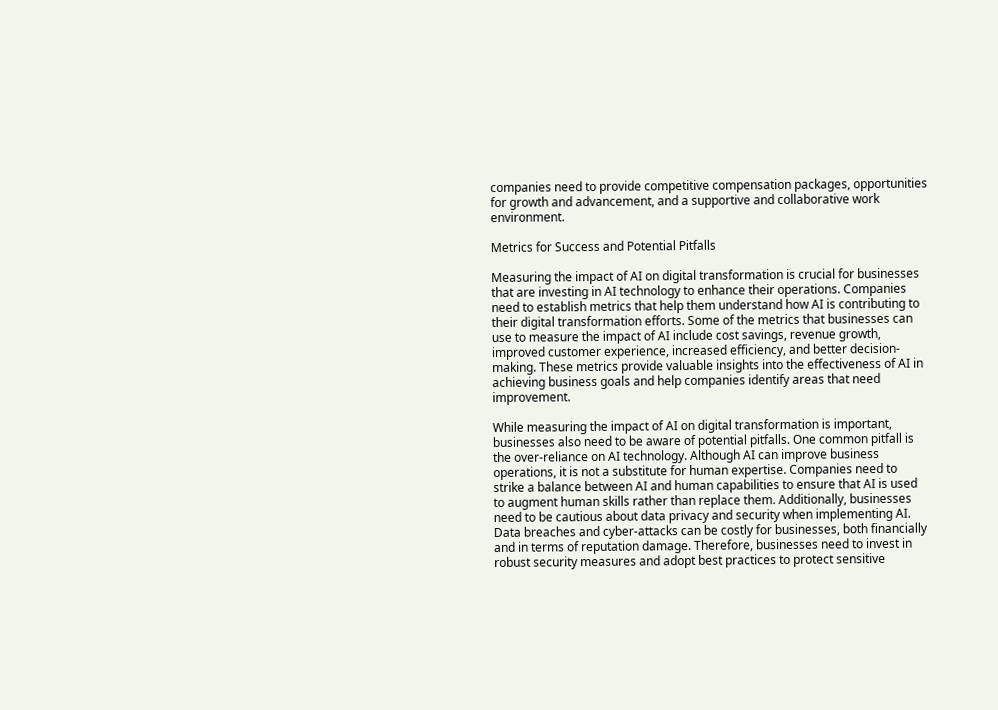companies need to provide competitive compensation packages, opportunities for growth and advancement, and a supportive and collaborative work environment.

Metrics for Success and Potential Pitfalls

Measuring the impact of AI on digital transformation is crucial for businesses that are investing in AI technology to enhance their operations. Companies need to establish metrics that help them understand how AI is contributing to their digital transformation efforts. Some of the metrics that businesses can use to measure the impact of AI include cost savings, revenue growth, improved customer experience, increased efficiency, and better decision-making. These metrics provide valuable insights into the effectiveness of AI in achieving business goals and help companies identify areas that need improvement.

While measuring the impact of AI on digital transformation is important, businesses also need to be aware of potential pitfalls. One common pitfall is the over-reliance on AI technology. Although AI can improve business operations, it is not a substitute for human expertise. Companies need to strike a balance between AI and human capabilities to ensure that AI is used to augment human skills rather than replace them. Additionally, businesses need to be cautious about data privacy and security when implementing AI. Data breaches and cyber-attacks can be costly for businesses, both financially and in terms of reputation damage. Therefore, businesses need to invest in robust security measures and adopt best practices to protect sensitive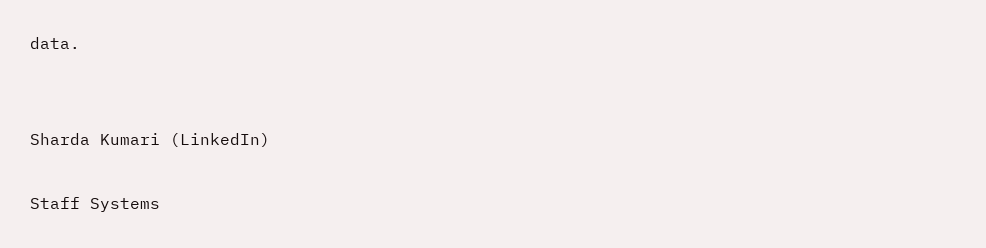data.


Sharda Kumari (LinkedIn)

Staff Systems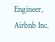Engineer, Airbnb Inc.